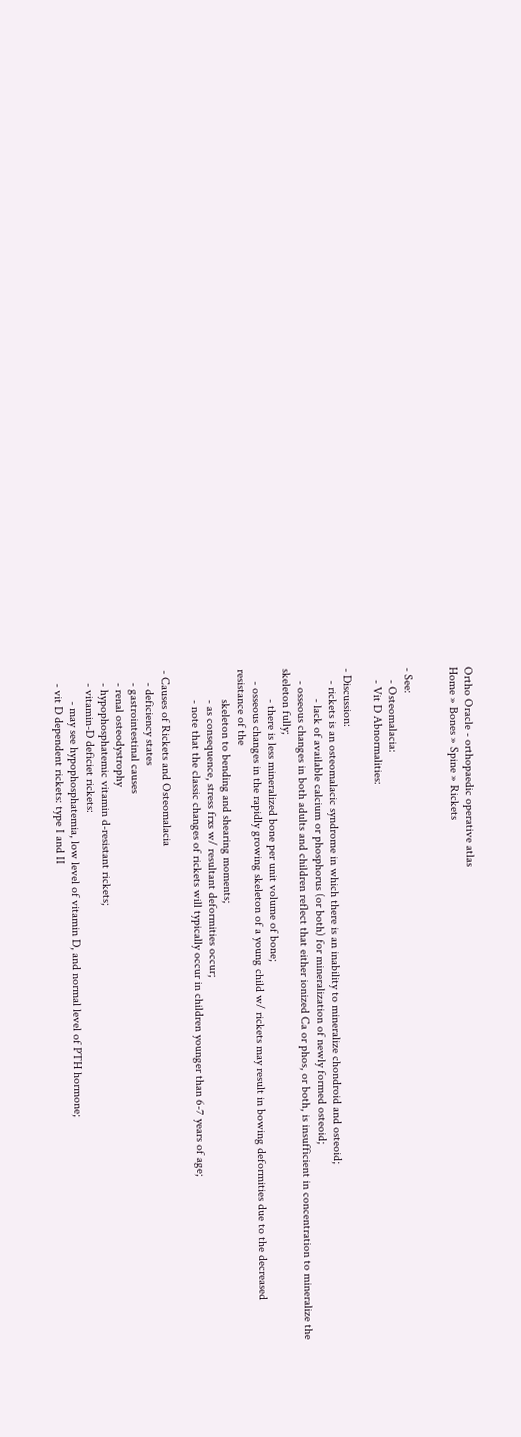Ortho Oracle - orthopaedic operative atlas
Home » Bones » Spine » Rickets


- See:
    - Osteomalacia:
    - Vit D Abnormalities:

- Discussion:
    - rickets is an osteomalacic syndrome in which there is an inability to mineralize chondroid and osteoid;
          - lack of available calcium or phosphorus (or both) for mineralization of newly formed osteoid;
    - osseous changes in both adults and children reflect that either ionized Ca or phos, or both, is insufficient in concentration to mineralize the skeleton fully;
          - there is less mineralized bone per unit volume of bone;
    - osseous changes in the rapidly growing skeleton of a young child w/ rickets may result in bowing deformities due to the decreased resistance of the
          skeleton to bending and shearing moments;
          - as consequence, stress frxs w/ resultant deformities occur;
          - note that the classic changes of rickets will typically occur in children younger than 6-7 years of age;

- Causes of Rickets and Osteomalacia
    - deficiency states
    - gastrointestinal causes
    - renal osteodystrophy
    - hypophosphatemic vitamin d-resistant rickets;
    - vitamin-D deficiet rickets:
          - may see hypophosphatemia, low level of vitamin D, and normal level of PTH hormone;
    - vit D dependent rickets: type I and II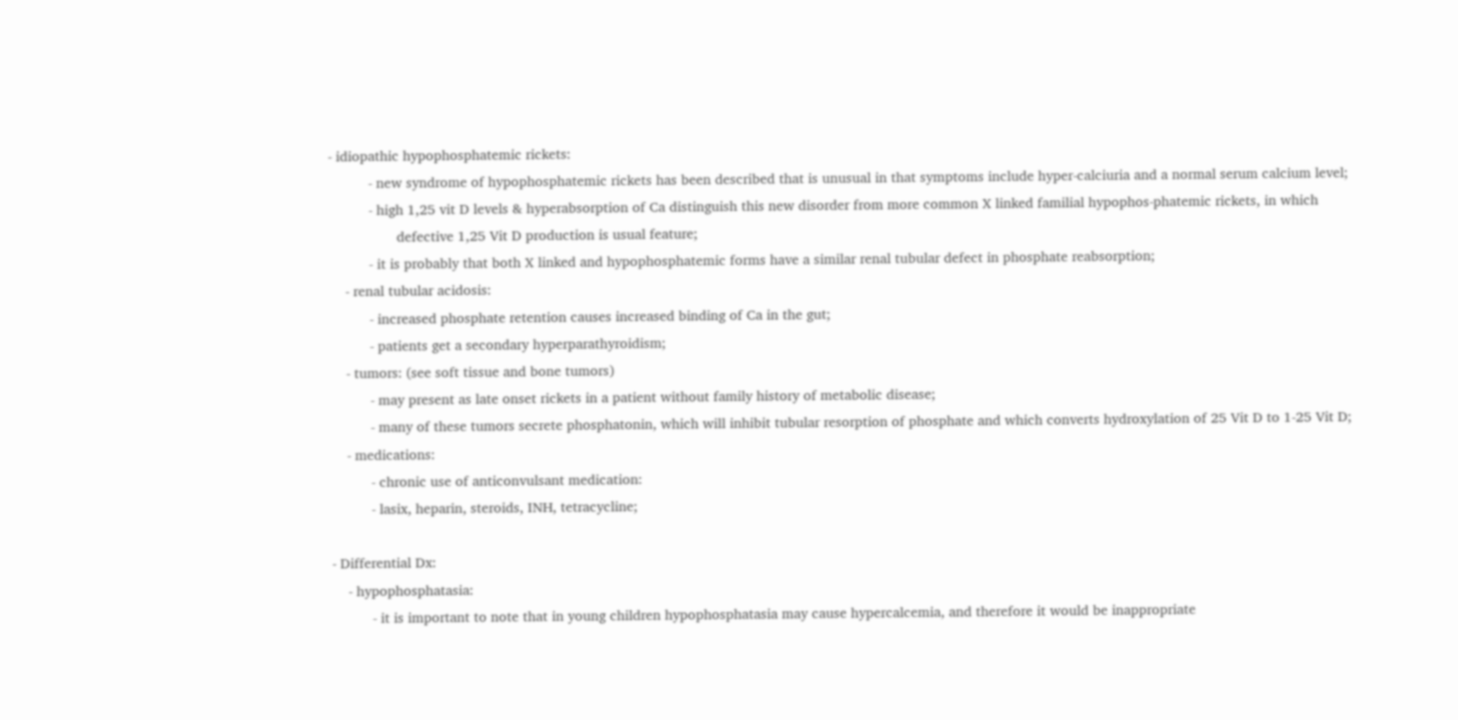- idiopathic hypophosphatemic rickets:
          - new syndrome of hypophosphatemic rickets has been described that is unusual in that symptoms include hyper-calciuria and a normal serum calcium level;
          - high 1,25 vit D levels & hyperabsorption of Ca distinguish this new disorder from more common X linked familial hypophos-phatemic rickets, in which
                 defective 1,25 Vit D production is usual feature;
          - it is probably that both X linked and hypophosphatemic forms have a similar renal tubular defect in phosphate reabsorption;
    - renal tubular acidosis:
          - increased phosphate retention causes increased binding of Ca in the gut;
          - patients get a secondary hyperparathyroidism;
    - tumors: (see soft tissue and bone tumors)
          - may present as late onset rickets in a patient without family history of metabolic disease;
          - many of these tumors secrete phosphatonin, which will inhibit tubular resorption of phosphate and which converts hydroxylation of 25 Vit D to 1-25 Vit D;
    - medications:
          - chronic use of anticonvulsant medication:
          - lasix, heparin, steroids, INH, tetracycline;

- Differential Dx:
    - hypophosphatasia:
          - it is important to note that in young children hypophosphatasia may cause hypercalcemia, and therefore it would be inappropriate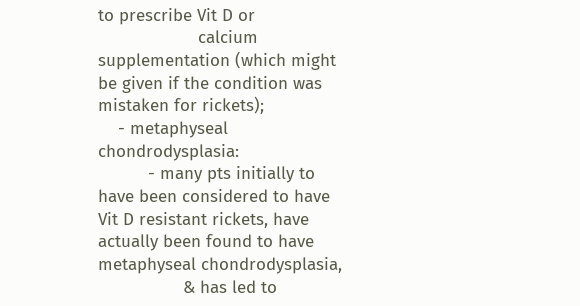to prescribe Vit D or
                    calcium supplementation (which might be given if the condition was mistaken for rickets);
    - metaphyseal chondrodysplasia:
          - many pts initially to have been considered to have Vit D resistant rickets, have actually been found to have metaphyseal chondrodysplasia,
                 & has led to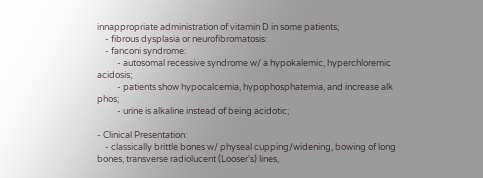innappropriate administration of vitamin D in some patients;
    - fibrous dysplasia or neurofibromatosis:
    - fanconi syndrome:
          - autosomal recessive syndrome w/ a hypokalemic, hyperchloremic acidosis;
          - patients show hypocalcemia, hypophosphatemia, and increase alk phos;
          - urine is alkaline instead of being acidotic;

- Clinical Presentation:
    - classically brittle bones w/ physeal cupping/widening, bowing of long bones, transverse radiolucent (Looser's) lines,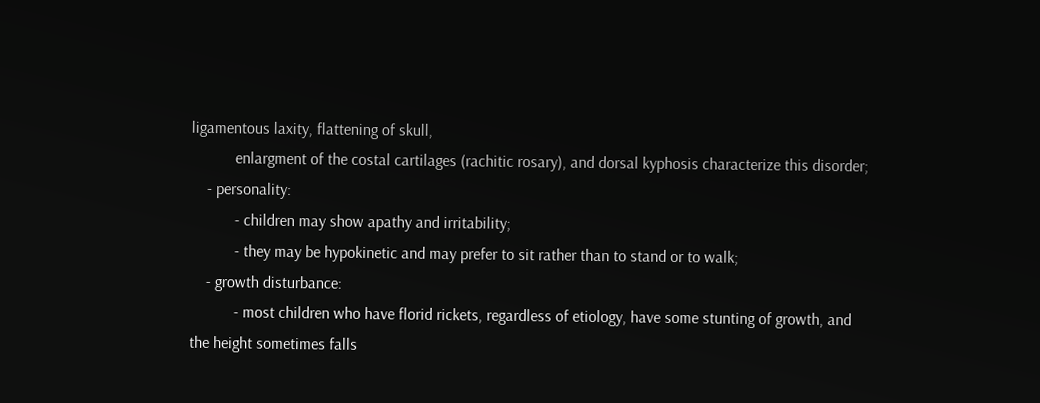ligamentous laxity, flattening of skull,
           enlargment of the costal cartilages (rachitic rosary), and dorsal kyphosis characterize this disorder;
    - personality:
           - children may show apathy and irritability;
           - they may be hypokinetic and may prefer to sit rather than to stand or to walk;
    - growth disturbance:
           - most children who have florid rickets, regardless of etiology, have some stunting of growth, and the height sometimes falls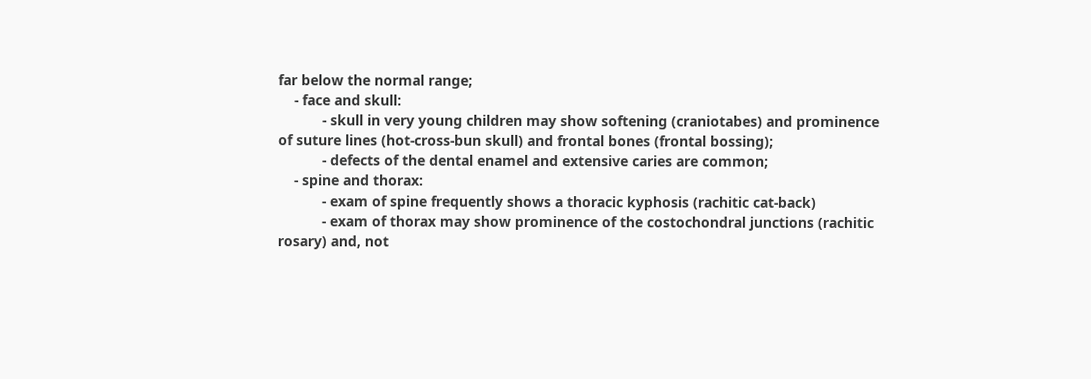far below the normal range;
    - face and skull:
           - skull in very young children may show softening (craniotabes) and prominence of suture lines (hot-cross-bun skull) and frontal bones (frontal bossing);
           - defects of the dental enamel and extensive caries are common;
    - spine and thorax:
           - exam of spine frequently shows a thoracic kyphosis (rachitic cat-back)
           - exam of thorax may show prominence of the costochondral junctions (rachitic rosary) and, not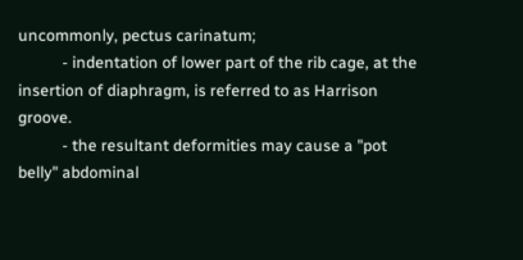uncommonly, pectus carinatum;
           - indentation of lower part of the rib cage, at the insertion of diaphragm, is referred to as Harrison groove.
           - the resultant deformities may cause a "pot belly" abdominal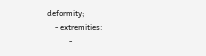deformity;
    - extremities:
           -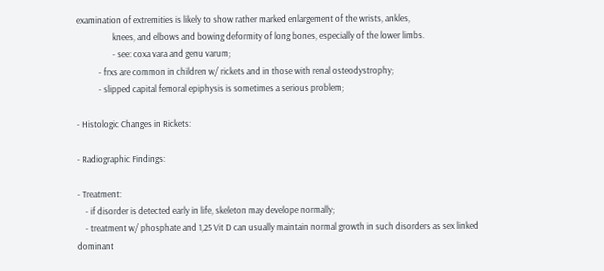examination of extremities is likely to show rather marked enlargement of the wrists, ankles,
                  knees, and elbows and bowing deformity of long bones, especially of the lower limbs.
                  - see: coxa vara and genu varum;
           - frxs are common in children w/ rickets and in those with renal osteodystrophy;
           - slipped capital femoral epiphysis is sometimes a serious problem;

- Histologic Changes in Rickets:

- Radiographic Findings:

- Treatment:
    - if disorder is detected early in life, skeleton may develope normally;
    - treatment w/ phosphate and 1,25 Vit D can usually maintain normal growth in such disorders as sex linked dominant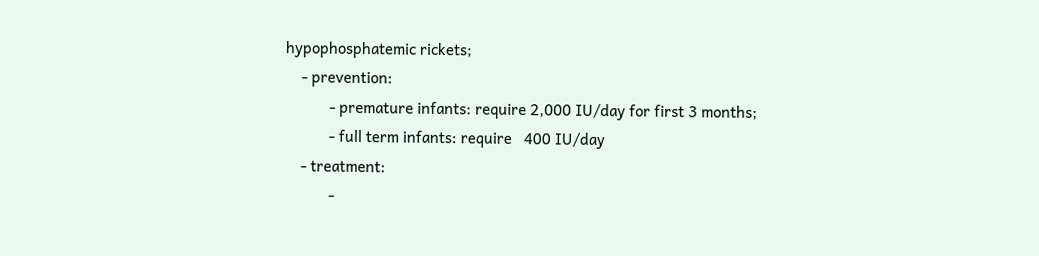hypophosphatemic rickets;
    - prevention:
           - premature infants: require 2,000 IU/day for first 3 months;
           - full term infants: require   400 IU/day
    - treatment:
           -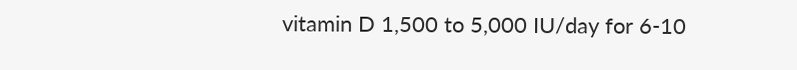vitamin D 1,500 to 5,000 IU/day for 6-10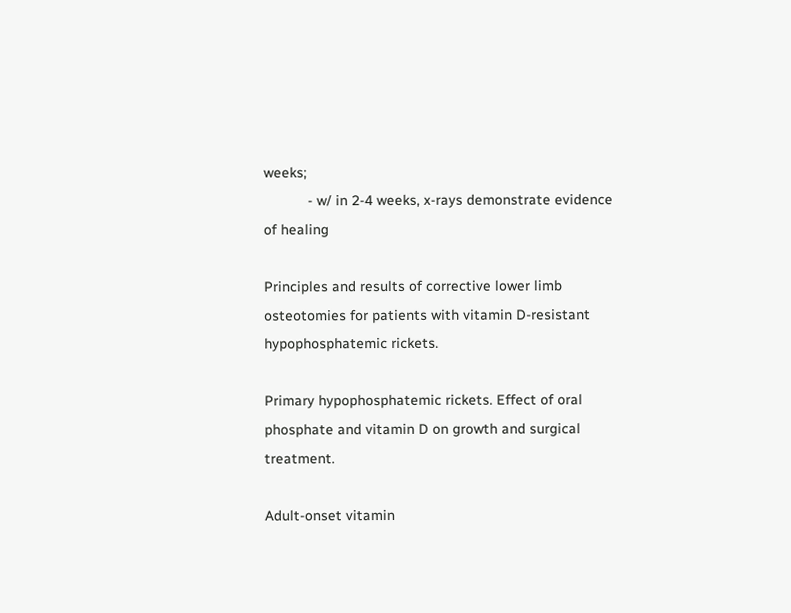weeks;
           - w/ in 2-4 weeks, x-rays demonstrate evidence of healing

Principles and results of corrective lower limb osteotomies for patients with vitamin D-resistant hypophosphatemic rickets.

Primary hypophosphatemic rickets. Effect of oral phosphate and vitamin D on growth and surgical treatment.

Adult-onset vitamin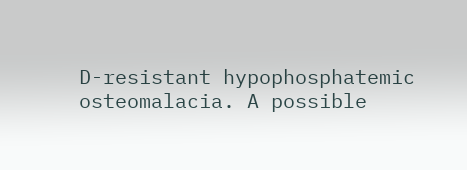D-resistant hypophosphatemic osteomalacia. A possible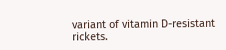variant of vitamin D-resistant rickets.